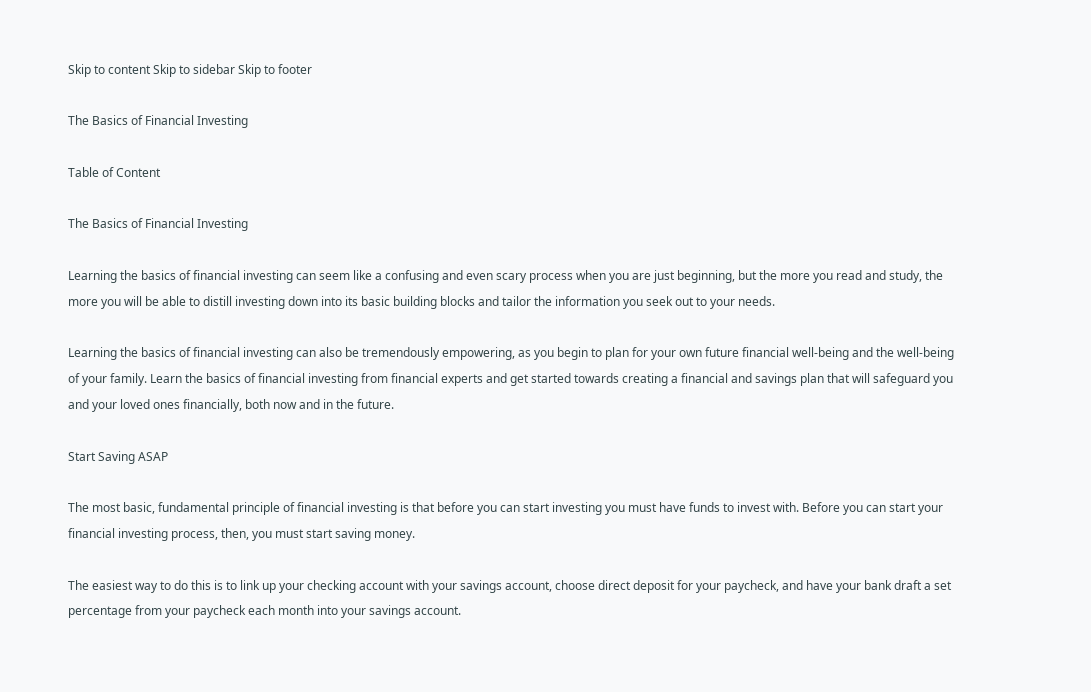Skip to content Skip to sidebar Skip to footer

The Basics of Financial Investing

Table of Content

The Basics of Financial Investing

Learning the basics of financial investing can seem like a confusing and even scary process when you are just beginning, but the more you read and study, the more you will be able to distill investing down into its basic building blocks and tailor the information you seek out to your needs.

Learning the basics of financial investing can also be tremendously empowering, as you begin to plan for your own future financial well-being and the well-being of your family. Learn the basics of financial investing from financial experts and get started towards creating a financial and savings plan that will safeguard you and your loved ones financially, both now and in the future.

Start Saving ASAP

The most basic, fundamental principle of financial investing is that before you can start investing you must have funds to invest with. Before you can start your financial investing process, then, you must start saving money.

The easiest way to do this is to link up your checking account with your savings account, choose direct deposit for your paycheck, and have your bank draft a set percentage from your paycheck each month into your savings account.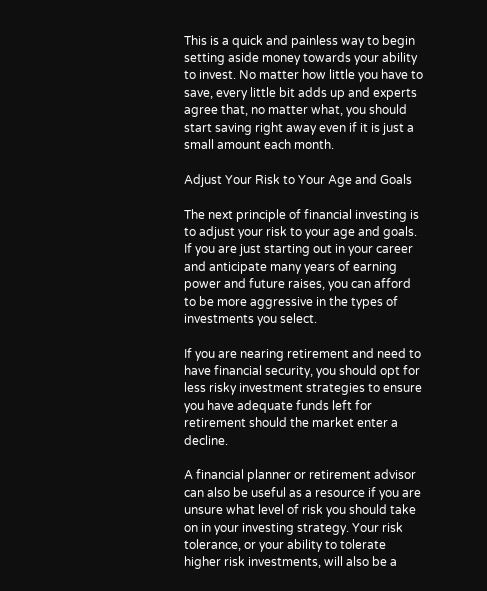This is a quick and painless way to begin setting aside money towards your ability to invest. No matter how little you have to save, every little bit adds up and experts agree that, no matter what, you should start saving right away even if it is just a small amount each month.

Adjust Your Risk to Your Age and Goals

The next principle of financial investing is to adjust your risk to your age and goals. If you are just starting out in your career and anticipate many years of earning power and future raises, you can afford to be more aggressive in the types of investments you select.

If you are nearing retirement and need to have financial security, you should opt for less risky investment strategies to ensure you have adequate funds left for retirement should the market enter a decline.

A financial planner or retirement advisor can also be useful as a resource if you are unsure what level of risk you should take on in your investing strategy. Your risk tolerance, or your ability to tolerate higher risk investments, will also be a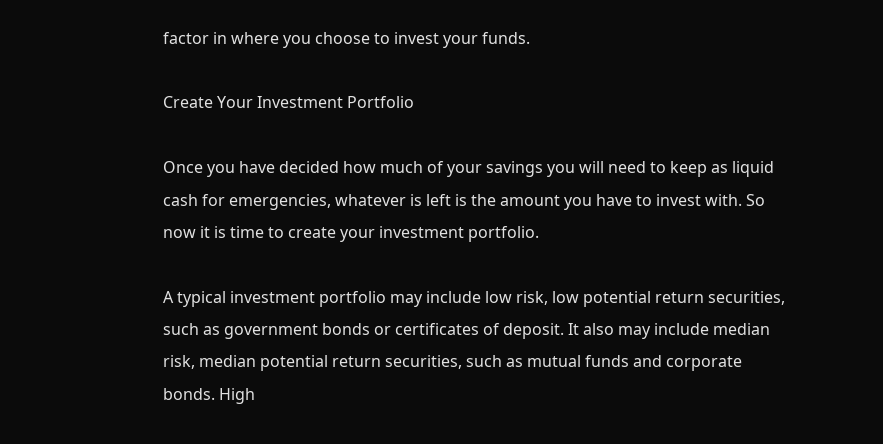factor in where you choose to invest your funds.

Create Your Investment Portfolio

Once you have decided how much of your savings you will need to keep as liquid cash for emergencies, whatever is left is the amount you have to invest with. So now it is time to create your investment portfolio.

A typical investment portfolio may include low risk, low potential return securities, such as government bonds or certificates of deposit. It also may include median risk, median potential return securities, such as mutual funds and corporate bonds. High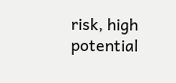risk, high potential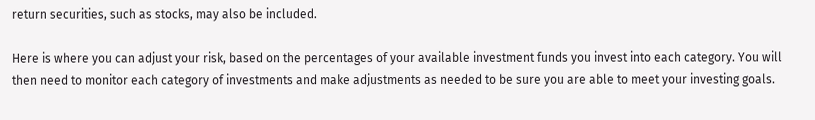return securities, such as stocks, may also be included.

Here is where you can adjust your risk, based on the percentages of your available investment funds you invest into each category. You will then need to monitor each category of investments and make adjustments as needed to be sure you are able to meet your investing goals.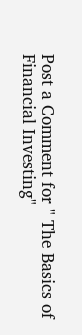Post a Comment for " The Basics of Financial Investing"